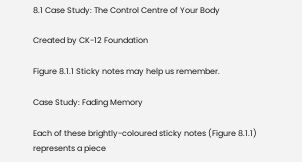8.1 Case Study: The Control Centre of Your Body

Created by CK-12 Foundation

Figure 8.1.1 Sticky notes may help us remember.

Case Study: Fading Memory

Each of these brightly-coloured sticky notes (Figure 8.1.1) represents a piece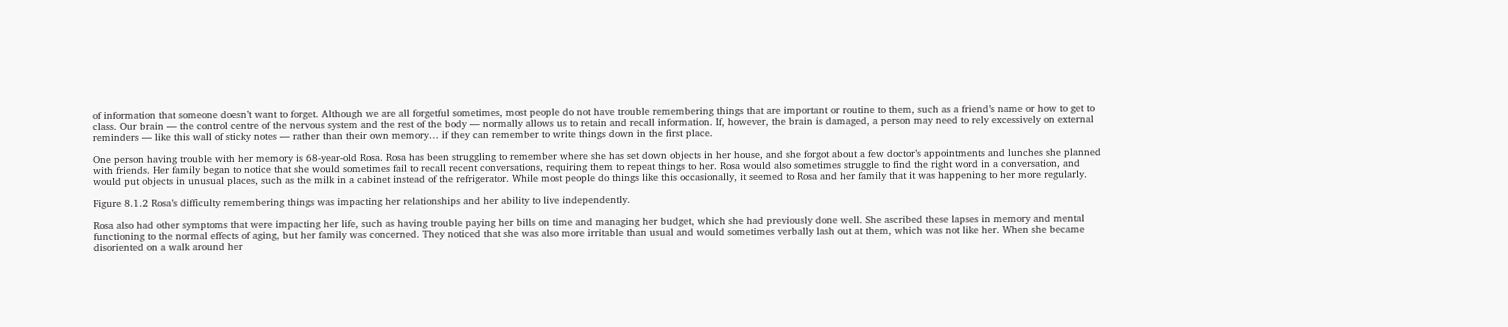of information that someone doesn’t want to forget. Although we are all forgetful sometimes, most people do not have trouble remembering things that are important or routine to them, such as a friend’s name or how to get to class. Our brain — the control centre of the nervous system and the rest of the body — normally allows us to retain and recall information. If, however, the brain is damaged, a person may need to rely excessively on external reminders — like this wall of sticky notes — rather than their own memory… if they can remember to write things down in the first place.

One person having trouble with her memory is 68-year-old Rosa. Rosa has been struggling to remember where she has set down objects in her house, and she forgot about a few doctor’s appointments and lunches she planned with friends. Her family began to notice that she would sometimes fail to recall recent conversations, requiring them to repeat things to her. Rosa would also sometimes struggle to find the right word in a conversation, and would put objects in unusual places, such as the milk in a cabinet instead of the refrigerator. While most people do things like this occasionally, it seemed to Rosa and her family that it was happening to her more regularly.

Figure 8.1.2 Rosa’s difficulty remembering things was impacting her relationships and her ability to live independently.

Rosa also had other symptoms that were impacting her life, such as having trouble paying her bills on time and managing her budget, which she had previously done well. She ascribed these lapses in memory and mental functioning to the normal effects of aging, but her family was concerned. They noticed that she was also more irritable than usual and would sometimes verbally lash out at them, which was not like her. When she became disoriented on a walk around her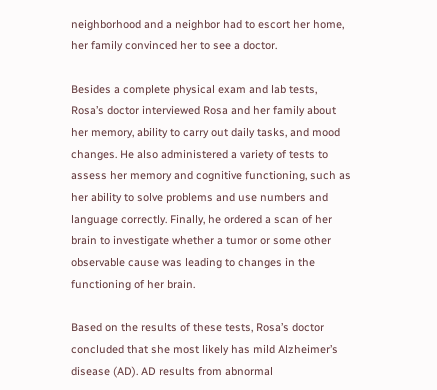neighborhood and a neighbor had to escort her home, her family convinced her to see a doctor.

Besides a complete physical exam and lab tests, Rosa’s doctor interviewed Rosa and her family about her memory, ability to carry out daily tasks, and mood changes. He also administered a variety of tests to assess her memory and cognitive functioning, such as her ability to solve problems and use numbers and language correctly. Finally, he ordered a scan of her brain to investigate whether a tumor or some other observable cause was leading to changes in the functioning of her brain.

Based on the results of these tests, Rosa’s doctor concluded that she most likely has mild Alzheimer’s disease (AD). AD results from abnormal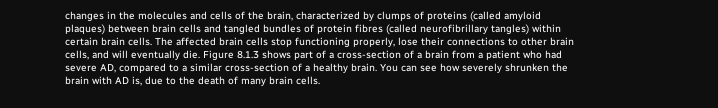changes in the molecules and cells of the brain, characterized by clumps of proteins (called amyloid plaques) between brain cells and tangled bundles of protein fibres (called neurofibrillary tangles) within certain brain cells. The affected brain cells stop functioning properly, lose their connections to other brain cells, and will eventually die. Figure 8.1.3 shows part of a cross-section of a brain from a patient who had severe AD, compared to a similar cross-section of a healthy brain. You can see how severely shrunken the brain with AD is, due to the death of many brain cells.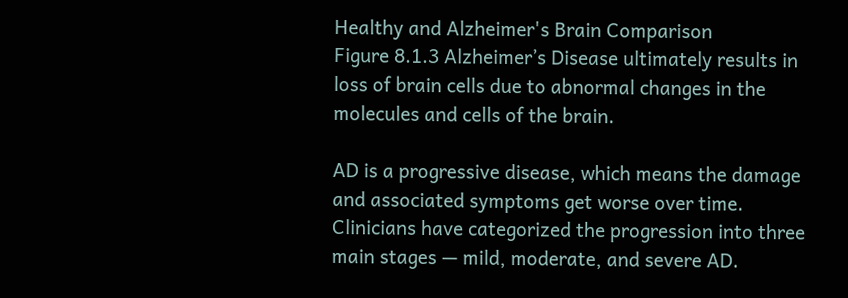Healthy and Alzheimer's Brain Comparison
Figure 8.1.3 Alzheimer’s Disease ultimately results in loss of brain cells due to abnormal changes in the molecules and cells of the brain.

AD is a progressive disease, which means the damage and associated symptoms get worse over time. Clinicians have categorized the progression into three main stages — mild, moderate, and severe AD.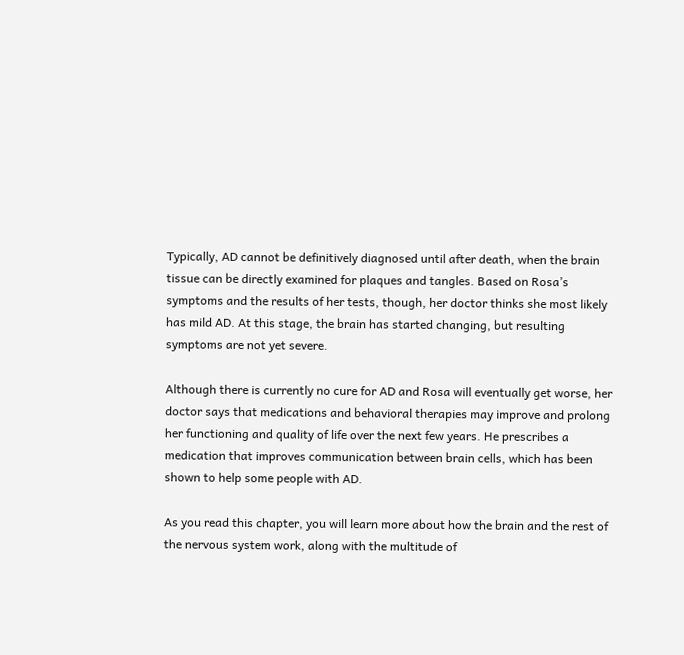Typically, AD cannot be definitively diagnosed until after death, when the brain tissue can be directly examined for plaques and tangles. Based on Rosa’s symptoms and the results of her tests, though, her doctor thinks she most likely has mild AD. At this stage, the brain has started changing, but resulting symptoms are not yet severe.

Although there is currently no cure for AD and Rosa will eventually get worse, her doctor says that medications and behavioral therapies may improve and prolong her functioning and quality of life over the next few years. He prescribes a medication that improves communication between brain cells, which has been shown to help some people with AD.

As you read this chapter, you will learn more about how the brain and the rest of the nervous system work, along with the multitude of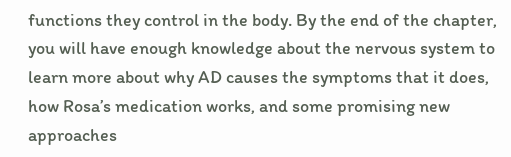functions they control in the body. By the end of the chapter, you will have enough knowledge about the nervous system to learn more about why AD causes the symptoms that it does, how Rosa’s medication works, and some promising new approaches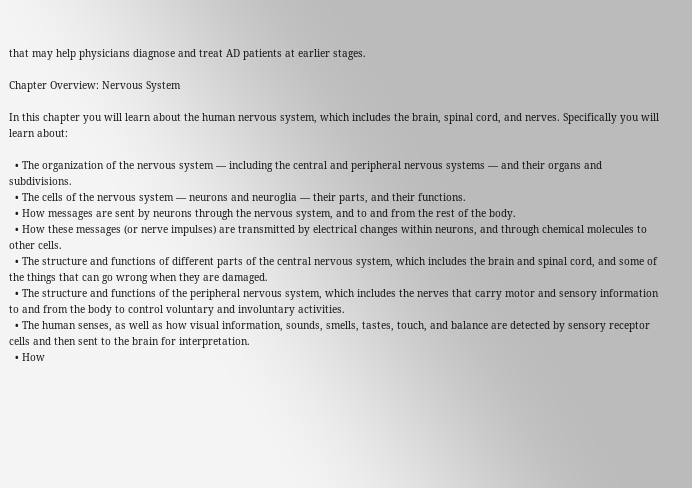that may help physicians diagnose and treat AD patients at earlier stages.

Chapter Overview: Nervous System

In this chapter you will learn about the human nervous system, which includes the brain, spinal cord, and nerves. Specifically you will learn about:

  • The organization of the nervous system — including the central and peripheral nervous systems — and their organs and subdivisions.
  • The cells of the nervous system — neurons and neuroglia — their parts, and their functions.
  • How messages are sent by neurons through the nervous system, and to and from the rest of the body.
  • How these messages (or nerve impulses) are transmitted by electrical changes within neurons, and through chemical molecules to other cells.
  • The structure and functions of different parts of the central nervous system, which includes the brain and spinal cord, and some of the things that can go wrong when they are damaged.
  • The structure and functions of the peripheral nervous system, which includes the nerves that carry motor and sensory information to and from the body to control voluntary and involuntary activities.
  • The human senses, as well as how visual information, sounds, smells, tastes, touch, and balance are detected by sensory receptor cells and then sent to the brain for interpretation.
  • How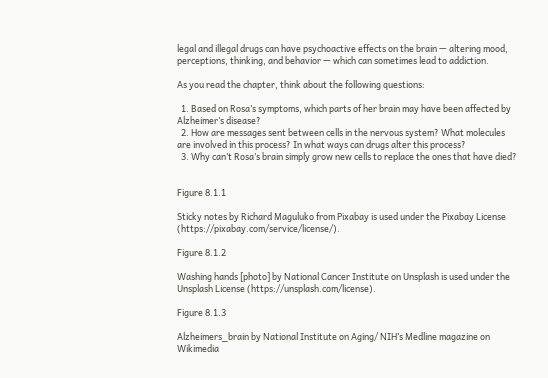legal and illegal drugs can have psychoactive effects on the brain — altering mood, perceptions, thinking, and behavior — which can sometimes lead to addiction.

As you read the chapter, think about the following questions:

  1. Based on Rosa’s symptoms, which parts of her brain may have been affected by Alzheimer’s disease?
  2. How are messages sent between cells in the nervous system? What molecules are involved in this process? In what ways can drugs alter this process?
  3. Why can’t Rosa’s brain simply grow new cells to replace the ones that have died?


Figure 8.1.1

Sticky notes by Richard Maguluko from Pixabay is used under the Pixabay License (https://pixabay.com/service/license/).

Figure 8.1.2

Washing hands [photo] by National Cancer Institute on Unsplash is used under the Unsplash License (https://unsplash.com/license).

Figure 8.1.3

Alzheimers_brain by National Institute on Aging/ NIH’s Medline magazine on Wikimedia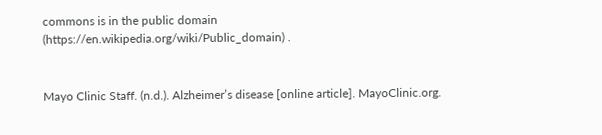commons is in the public domain (https://en.wikipedia.org/wiki/Public_domain) .


Mayo Clinic Staff. (n.d.). Alzheimer’s disease [online article]. MayoClinic.org.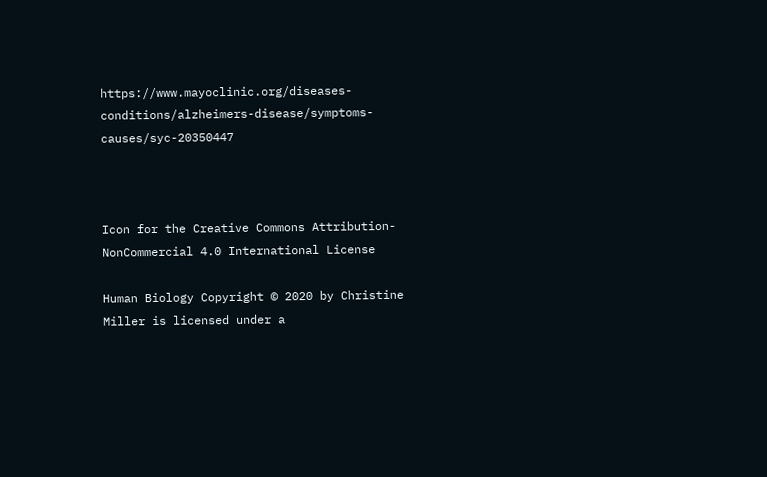https://www.mayoclinic.org/diseases-conditions/alzheimers-disease/symptoms-causes/syc-20350447



Icon for the Creative Commons Attribution-NonCommercial 4.0 International License

Human Biology Copyright © 2020 by Christine Miller is licensed under a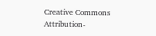Creative Commons Attribution-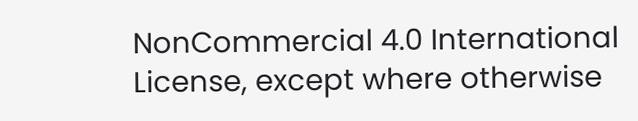NonCommercial 4.0 International License, except where otherwise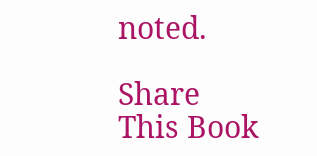noted.

Share This Book